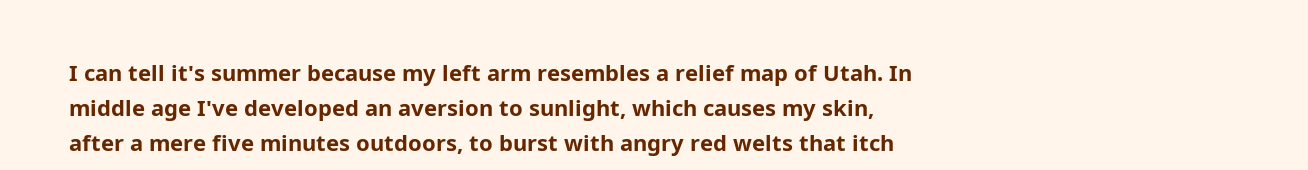I can tell it's summer because my left arm resembles a relief map of Utah. In middle age I've developed an aversion to sunlight, which causes my skin, after a mere five minutes outdoors, to burst with angry red welts that itch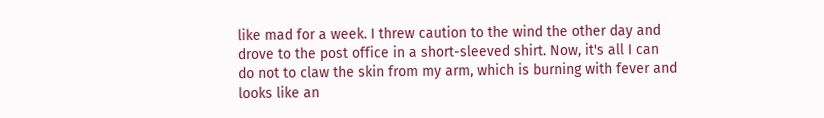like mad for a week. I threw caution to the wind the other day and drove to the post office in a short-sleeved shirt. Now, it's all I can do not to claw the skin from my arm, which is burning with fever and looks like an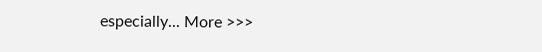especially... More >>>